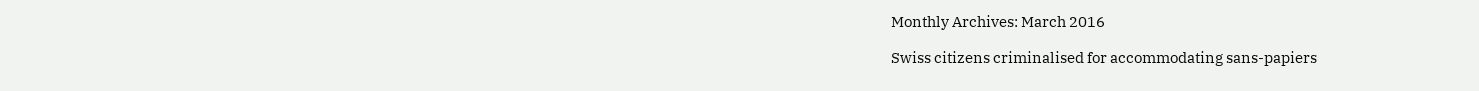Monthly Archives: March 2016

Swiss citizens criminalised for accommodating sans-papiers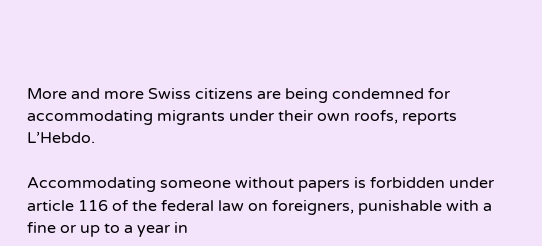More and more Swiss citizens are being condemned for accommodating migrants under their own roofs, reports L’Hebdo.

Accommodating someone without papers is forbidden under article 116 of the federal law on foreigners, punishable with a fine or up to a year in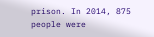prison. In 2014, 875 people were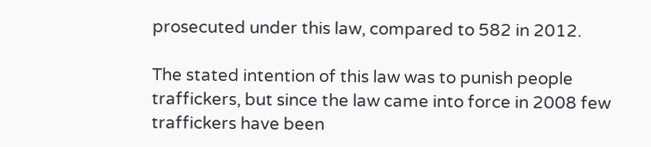prosecuted under this law, compared to 582 in 2012.

The stated intention of this law was to punish people traffickers, but since the law came into force in 2008 few traffickers have been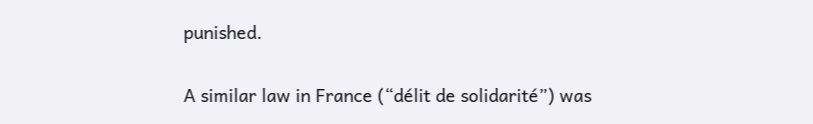punished.

A similar law in France (“délit de solidarité”) was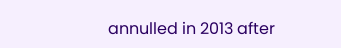annulled in 2013 after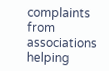complaints from associations helping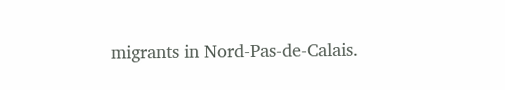migrants in Nord-Pas-de-Calais.